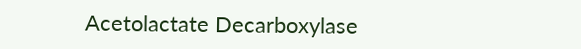Acetolactate Decarboxylase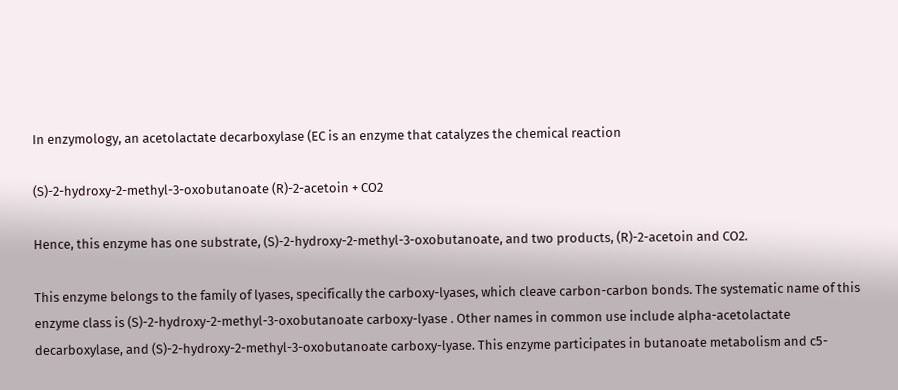In enzymology, an acetolactate decarboxylase (EC is an enzyme that catalyzes the chemical reaction

(S)-2-hydroxy-2-methyl-3-oxobutanoate (R)-2-acetoin + CO2

Hence, this enzyme has one substrate, (S)-2-hydroxy-2-methyl-3-oxobutanoate, and two products, (R)-2-acetoin and CO2.

This enzyme belongs to the family of lyases, specifically the carboxy-lyases, which cleave carbon-carbon bonds. The systematic name of this enzyme class is (S)-2-hydroxy-2-methyl-3-oxobutanoate carboxy-lyase . Other names in common use include alpha-acetolactate decarboxylase, and (S)-2-hydroxy-2-methyl-3-oxobutanoate carboxy-lyase. This enzyme participates in butanoate metabolism and c5-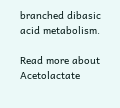branched dibasic acid metabolism.

Read more about Acetolactate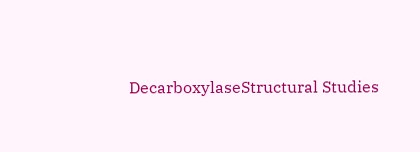DecarboxylaseStructural Studies